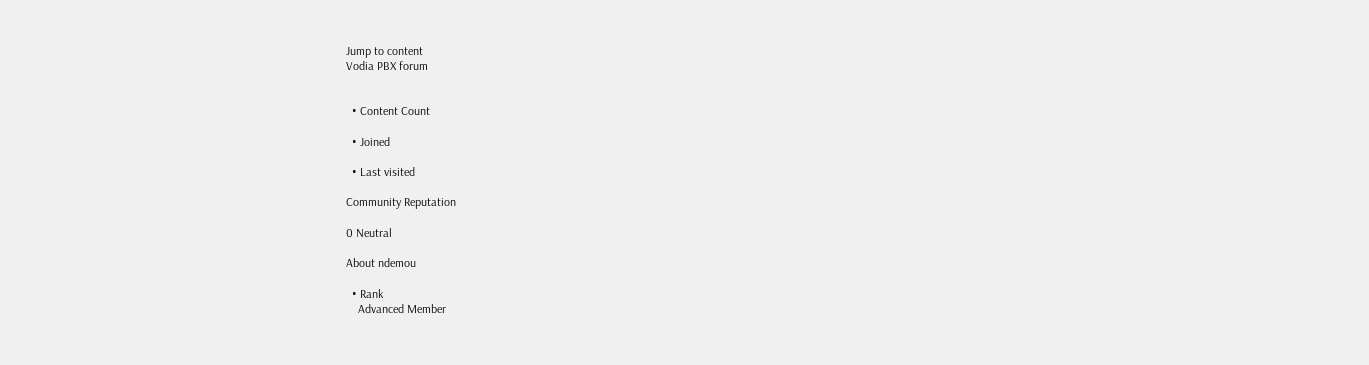Jump to content
Vodia PBX forum


  • Content Count

  • Joined

  • Last visited

Community Reputation

0 Neutral

About ndemou

  • Rank
    Advanced Member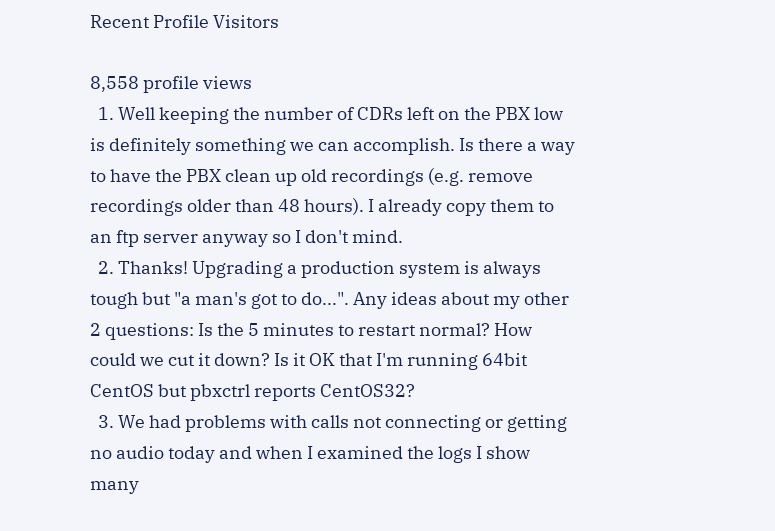Recent Profile Visitors

8,558 profile views
  1. Well keeping the number of CDRs left on the PBX low is definitely something we can accomplish. Is there a way to have the PBX clean up old recordings (e.g. remove recordings older than 48 hours). I already copy them to an ftp server anyway so I don't mind.
  2. Thanks! Upgrading a production system is always tough but "a man's got to do...". Any ideas about my other 2 questions: Is the 5 minutes to restart normal? How could we cut it down? Is it OK that I'm running 64bit CentOS but pbxctrl reports CentOS32?
  3. We had problems with calls not connecting or getting no audio today and when I examined the logs I show many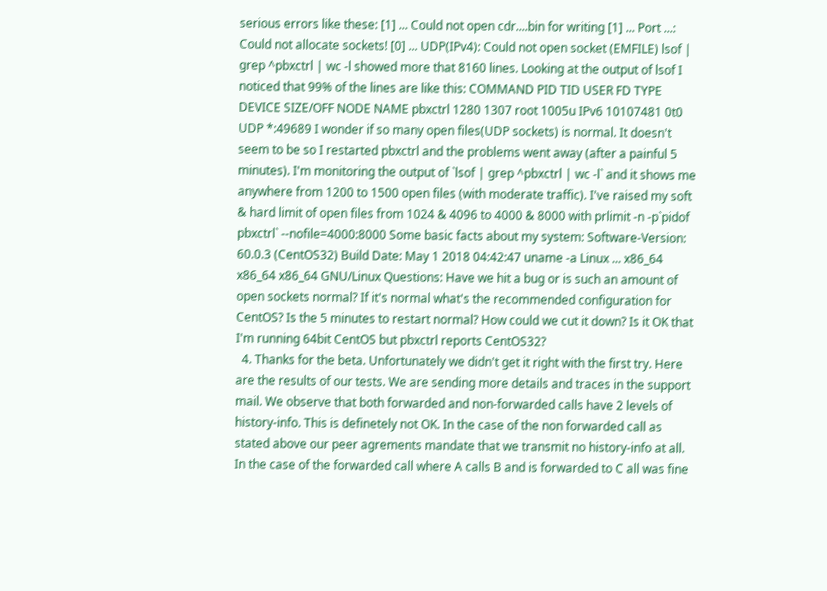serious errors like these: [1] ... Could not open cdr....bin for writing [1] ... Port ...: Could not allocate sockets! [0] ... UDP(IPv4): Could not open socket (EMFILE) lsof | grep ^pbxctrl | wc -l showed more that 8160 lines. Looking at the output of lsof I noticed that 99% of the lines are like this: COMMAND PID TID USER FD TYPE DEVICE SIZE/OFF NODE NAME pbxctrl 1280 1307 root 1005u IPv6 10107481 0t0 UDP *:49689 I wonder if so many open files(UDP sockets) is normal. It doesn't seem to be so I restarted pbxctrl and the problems went away (after a painful 5 minutes). I'm monitoring the output of `lsof | grep ^pbxctrl | wc -l` and it shows me anywhere from 1200 to 1500 open files (with moderate traffic). I've raised my soft & hard limit of open files from 1024 & 4096 to 4000 & 8000 with prlimit -n -p`pidof pbxctrl` --nofile=4000:8000 Some basic facts about my system: Software-Version: 60.0.3 (CentOS32) Build Date: May 1 2018 04:42:47 uname -a Linux ... x86_64 x86_64 x86_64 GNU/Linux Questions: Have we hit a bug or is such an amount of open sockets normal? If it's normal what's the recommended configuration for CentOS? Is the 5 minutes to restart normal? How could we cut it down? Is it OK that I'm running 64bit CentOS but pbxctrl reports CentOS32?
  4. Thanks for the beta. Unfortunately we didn't get it right with the first try. Here are the results of our tests. We are sending more details and traces in the support mail. We observe that both forwarded and non-forwarded calls have 2 levels of history-info. This is definetely not OK. In the case of the non forwarded call as stated above our peer agrements mandate that we transmit no history-info at all. In the case of the forwarded call where A calls B and is forwarded to C all was fine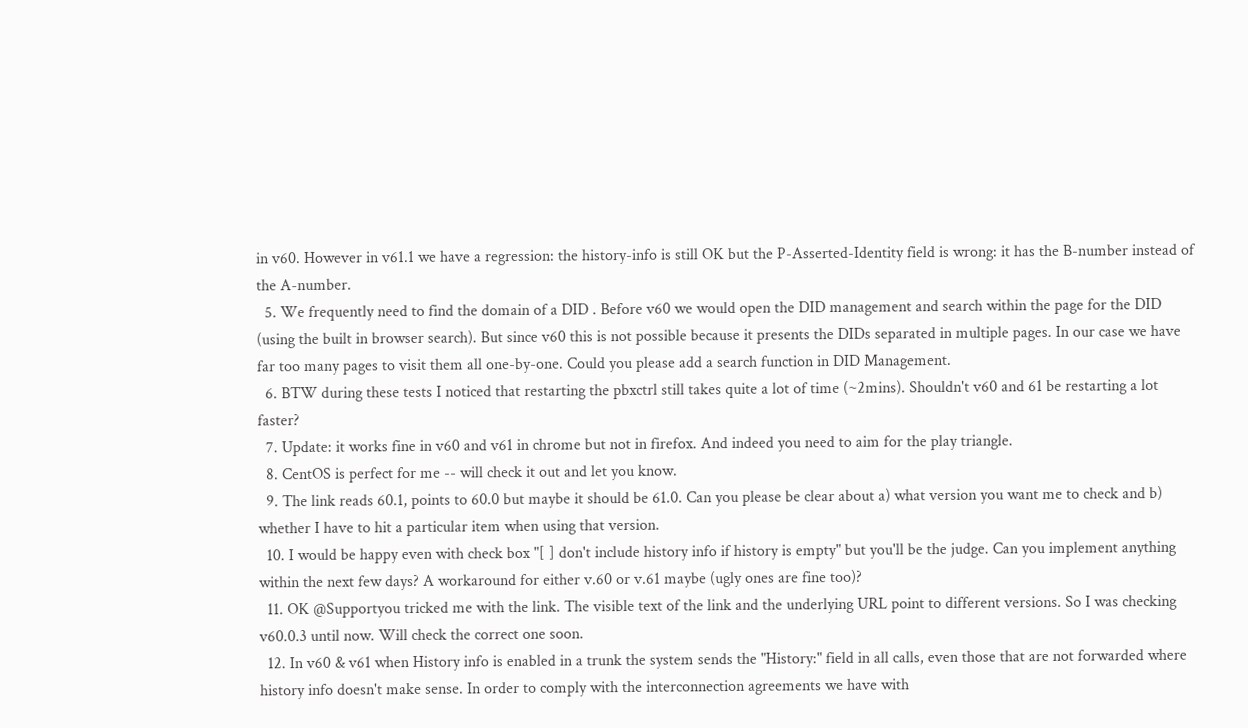in v60. However in v61.1 we have a regression: the history-info is still OK but the P-Asserted-Identity field is wrong: it has the B-number instead of the A-number.
  5. We frequently need to find the domain of a DID . Before v60 we would open the DID management and search within the page for the DID (using the built in browser search). But since v60 this is not possible because it presents the DIDs separated in multiple pages. In our case we have far too many pages to visit them all one-by-one. Could you please add a search function in DID Management.
  6. BTW during these tests I noticed that restarting the pbxctrl still takes quite a lot of time (~2mins). Shouldn't v60 and 61 be restarting a lot faster?
  7. Update: it works fine in v60 and v61 in chrome but not in firefox. And indeed you need to aim for the play triangle.
  8. CentOS is perfect for me -- will check it out and let you know.
  9. The link reads 60.1, points to 60.0 but maybe it should be 61.0. Can you please be clear about a) what version you want me to check and b) whether I have to hit a particular item when using that version.
  10. I would be happy even with check box "[ ] don't include history info if history is empty" but you'll be the judge. Can you implement anything within the next few days? A workaround for either v.60 or v.61 maybe (ugly ones are fine too)?
  11. OK @Supportyou tricked me with the link. The visible text of the link and the underlying URL point to different versions. So I was checking v60.0.3 until now. Will check the correct one soon.
  12. In v60 & v61 when History info is enabled in a trunk the system sends the "History:" field in all calls, even those that are not forwarded where history info doesn't make sense. In order to comply with the interconnection agreements we have with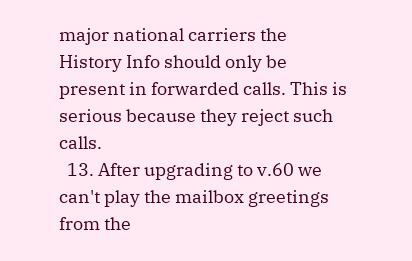major national carriers the History Info should only be present in forwarded calls. This is serious because they reject such calls.
  13. After upgrading to v.60 we can't play the mailbox greetings from the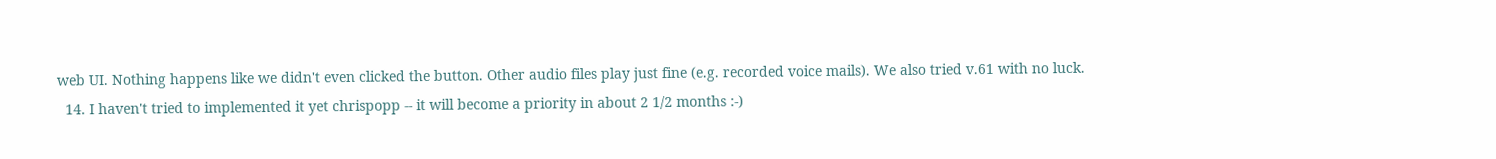web UI. Nothing happens like we didn't even clicked the button. Other audio files play just fine (e.g. recorded voice mails). We also tried v.61 with no luck.
  14. I haven't tried to implemented it yet chrispopp -- it will become a priority in about 2 1/2 months :-)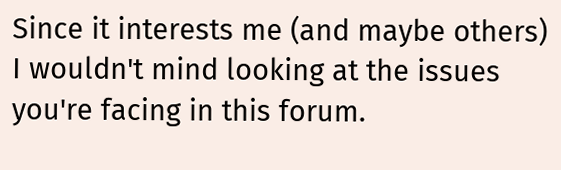Since it interests me (and maybe others) I wouldn't mind looking at the issues you're facing in this forum.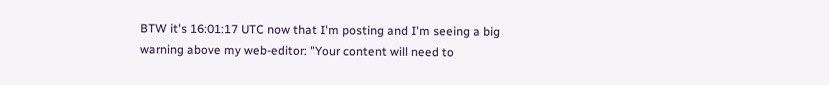BTW it's 16:01:17 UTC now that I'm posting and I'm seeing a big warning above my web-editor: "Your content will need to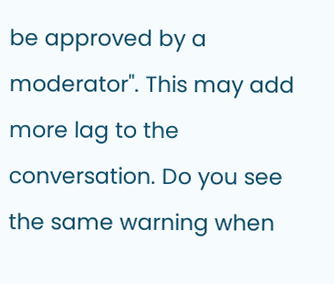be approved by a moderator". This may add more lag to the conversation. Do you see the same warning when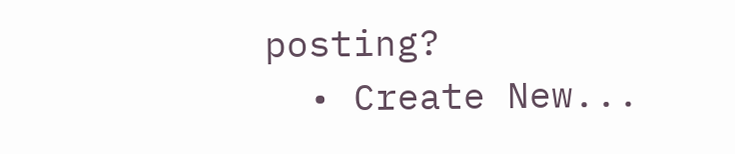posting?
  • Create New...